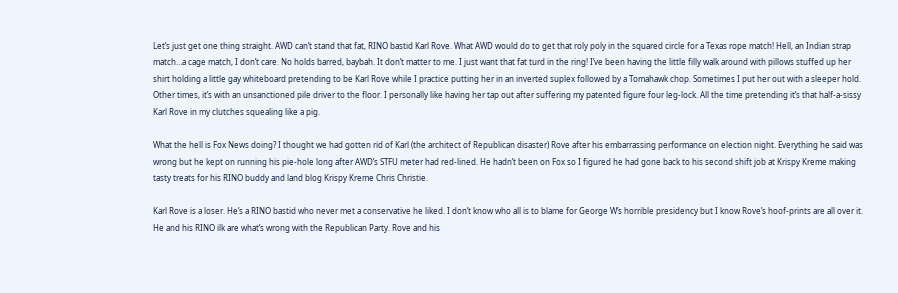Let’s just get one thing straight. AWD can’t stand that fat, RINO bastid Karl Rove. What AWD would do to get that roly poly in the squared circle for a Texas rope match! Hell, an Indian strap match…a cage match, I don’t care. No holds barred, baybah. It don’t matter to me. I just want that fat turd in the ring! I’ve been having the little filly walk around with pillows stuffed up her shirt holding a little gay whiteboard pretending to be Karl Rove while I practice putting her in an inverted suplex followed by a Tomahawk chop. Sometimes I put her out with a sleeper hold. Other times, it’s with an unsanctioned pile driver to the floor. I personally like having her tap out after suffering my patented figure four leg-lock. All the time pretending it’s that half-a-sissy Karl Rove in my clutches squealing like a pig.

What the hell is Fox News doing? I thought we had gotten rid of Karl (the architect of Republican disaster) Rove after his embarrassing performance on election night. Everything he said was wrong but he kept on running his pie-hole long after AWD’s STFU meter had red-lined. He hadn’t been on Fox so I figured he had gone back to his second shift job at Krispy Kreme making tasty treats for his RINO buddy and land blog Krispy Kreme Chris Christie.

Karl Rove is a loser. He’s a RINO bastid who never met a conservative he liked. I don’t know who all is to blame for George W’s horrible presidency but I know Rove’s hoof-prints are all over it. He and his RINO ilk are what’s wrong with the Republican Party. Rove and his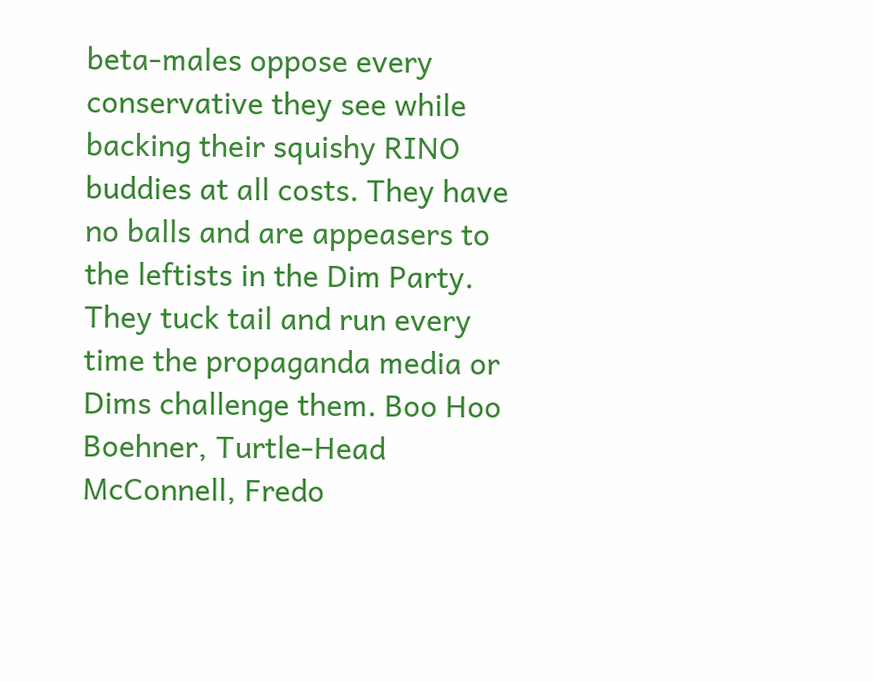beta-males oppose every conservative they see while backing their squishy RINO buddies at all costs. They have no balls and are appeasers to the leftists in the Dim Party. They tuck tail and run every time the propaganda media or Dims challenge them. Boo Hoo Boehner, Turtle-Head McConnell, Fredo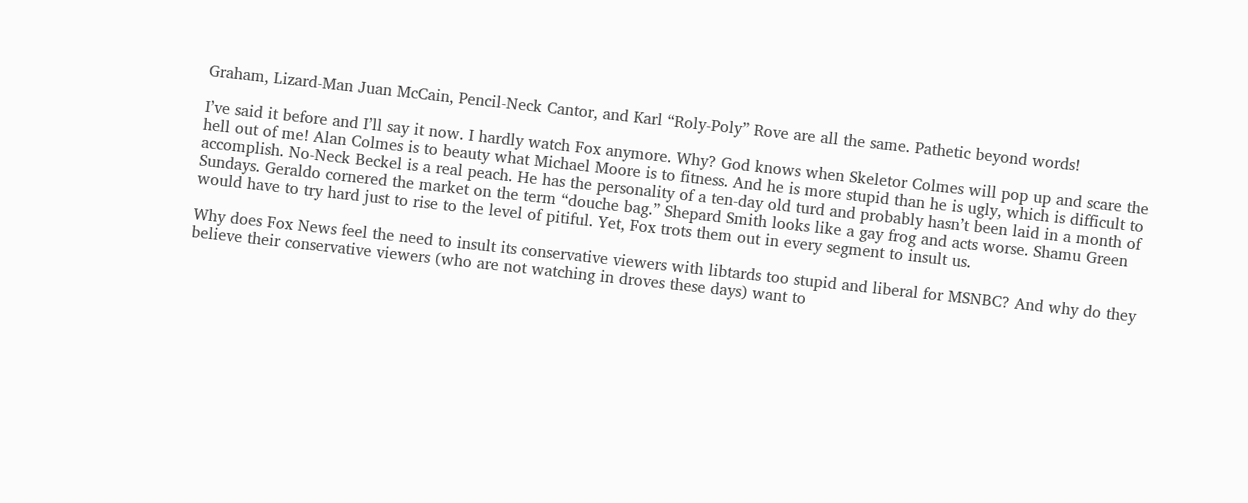Graham, Lizard-Man Juan McCain, Pencil-Neck Cantor, and Karl “Roly-Poly” Rove are all the same. Pathetic beyond words!

I’ve said it before and I’ll say it now. I hardly watch Fox anymore. Why? God knows when Skeletor Colmes will pop up and scare the hell out of me! Alan Colmes is to beauty what Michael Moore is to fitness. And he is more stupid than he is ugly, which is difficult to accomplish. No-Neck Beckel is a real peach. He has the personality of a ten-day old turd and probably hasn’t been laid in a month of Sundays. Geraldo cornered the market on the term “douche bag.” Shepard Smith looks like a gay frog and acts worse. Shamu Green would have to try hard just to rise to the level of pitiful. Yet, Fox trots them out in every segment to insult us.

Why does Fox News feel the need to insult its conservative viewers with libtards too stupid and liberal for MSNBC? And why do they believe their conservative viewers (who are not watching in droves these days) want to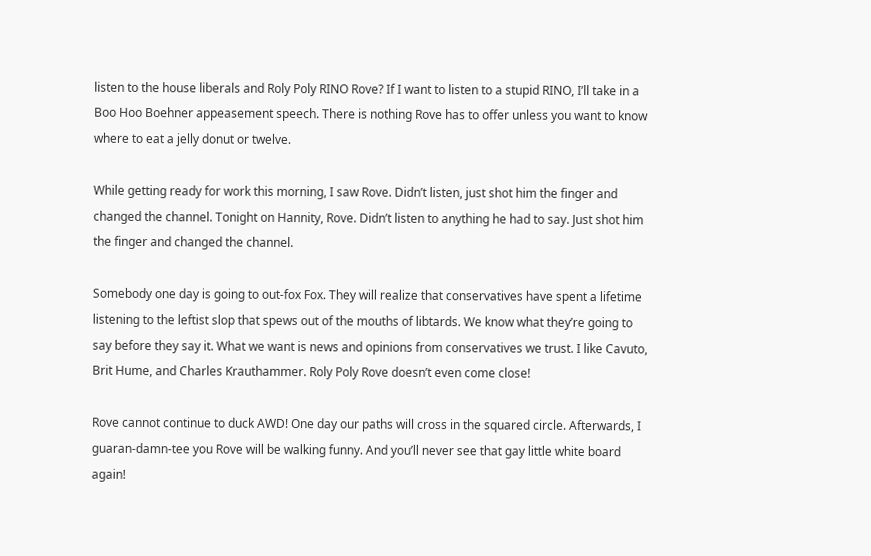listen to the house liberals and Roly Poly RINO Rove? If I want to listen to a stupid RINO, I’ll take in a Boo Hoo Boehner appeasement speech. There is nothing Rove has to offer unless you want to know where to eat a jelly donut or twelve.

While getting ready for work this morning, I saw Rove. Didn’t listen, just shot him the finger and changed the channel. Tonight on Hannity, Rove. Didn’t listen to anything he had to say. Just shot him the finger and changed the channel.

Somebody one day is going to out-fox Fox. They will realize that conservatives have spent a lifetime listening to the leftist slop that spews out of the mouths of libtards. We know what they’re going to say before they say it. What we want is news and opinions from conservatives we trust. I like Cavuto, Brit Hume, and Charles Krauthammer. Roly Poly Rove doesn’t even come close!

Rove cannot continue to duck AWD! One day our paths will cross in the squared circle. Afterwards, I guaran-damn-tee you Rove will be walking funny. And you’ll never see that gay little white board again!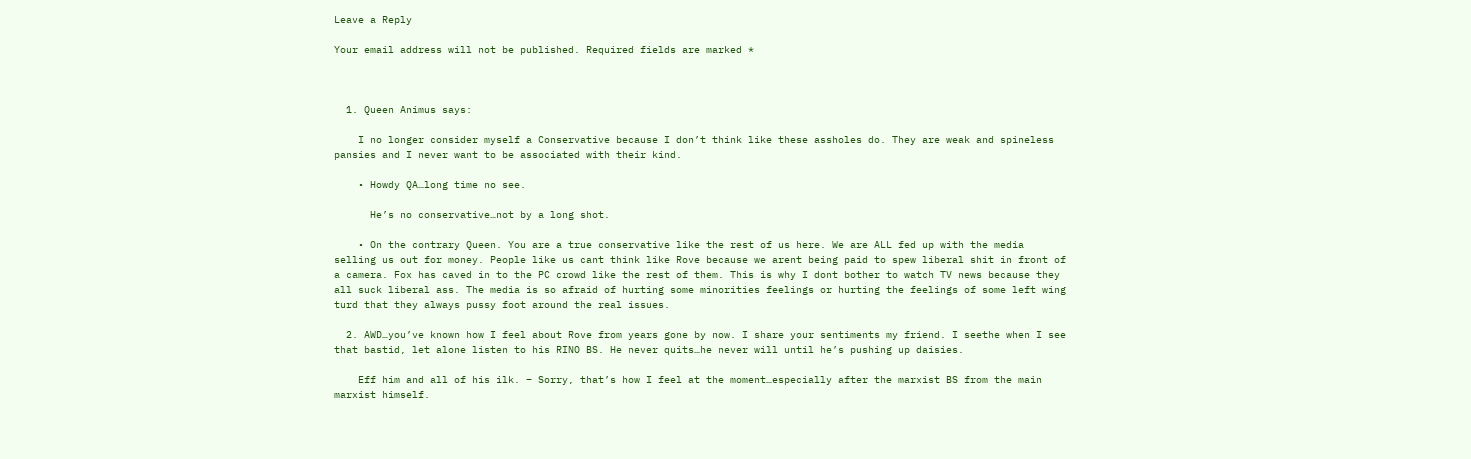Leave a Reply

Your email address will not be published. Required fields are marked *



  1. Queen Animus says:

    I no longer consider myself a Conservative because I don’t think like these assholes do. They are weak and spineless pansies and I never want to be associated with their kind.

    • Howdy QA…long time no see.

      He’s no conservative…not by a long shot.

    • On the contrary Queen. You are a true conservative like the rest of us here. We are ALL fed up with the media selling us out for money. People like us cant think like Rove because we arent being paid to spew liberal shit in front of a camera. Fox has caved in to the PC crowd like the rest of them. This is why I dont bother to watch TV news because they all suck liberal ass. The media is so afraid of hurting some minorities feelings or hurting the feelings of some left wing turd that they always pussy foot around the real issues.

  2. AWD…you’ve known how I feel about Rove from years gone by now. I share your sentiments my friend. I seethe when I see that bastid, let alone listen to his RINO BS. He never quits…he never will until he’s pushing up daisies.

    Eff him and all of his ilk. – Sorry, that’s how I feel at the moment…especially after the marxist BS from the main marxist himself.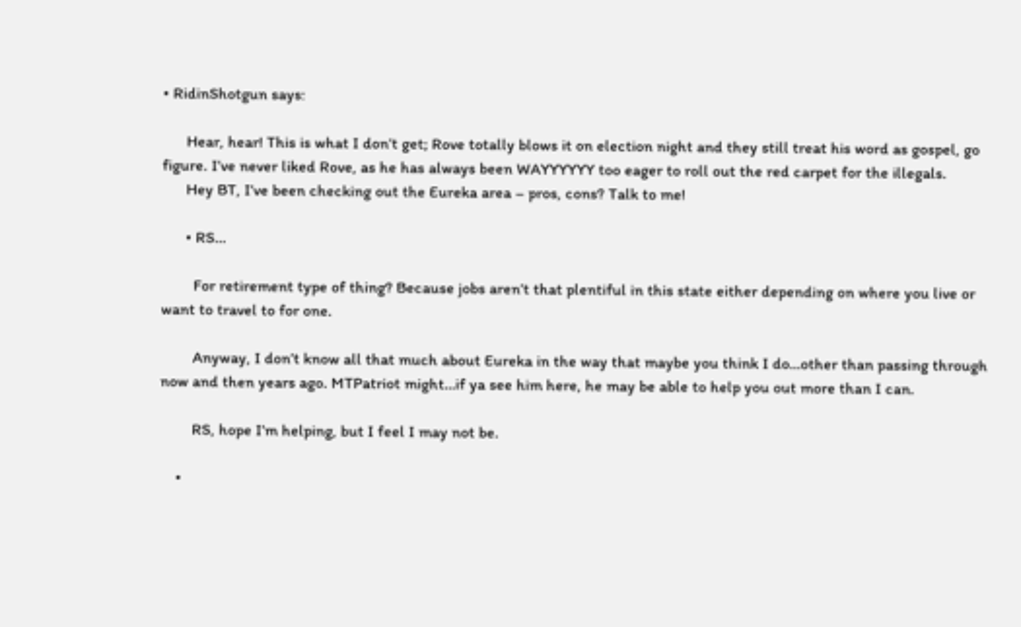• RidinShotgun says:

      Hear, hear! This is what I don’t get; Rove totally blows it on election night and they still treat his word as gospel, go figure. I’ve never liked Rove, as he has always been WAYYYYYY too eager to roll out the red carpet for the illegals.
      Hey BT, I’ve been checking out the Eureka area – pros, cons? Talk to me!

      • RS…

        For retirement type of thing? Because jobs aren’t that plentiful in this state either depending on where you live or want to travel to for one.

        Anyway, I don’t know all that much about Eureka in the way that maybe you think I do…other than passing through now and then years ago. MTPatriot might…if ya see him here, he may be able to help you out more than I can.

        RS, hope I’m helping, but I feel I may not be.

    •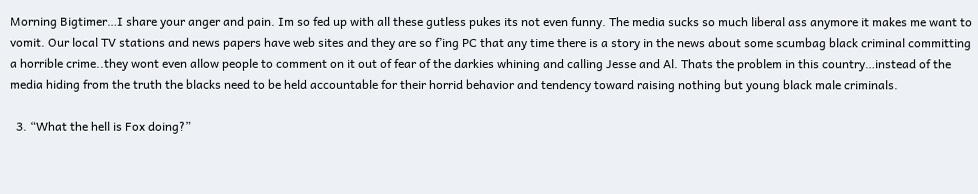Morning Bigtimer…I share your anger and pain. Im so fed up with all these gutless pukes its not even funny. The media sucks so much liberal ass anymore it makes me want to vomit. Our local TV stations and news papers have web sites and they are so f’ing PC that any time there is a story in the news about some scumbag black criminal committing a horrible crime..they wont even allow people to comment on it out of fear of the darkies whining and calling Jesse and Al. Thats the problem in this country…instead of the media hiding from the truth the blacks need to be held accountable for their horrid behavior and tendency toward raising nothing but young black male criminals.

  3. “What the hell is Fox doing?”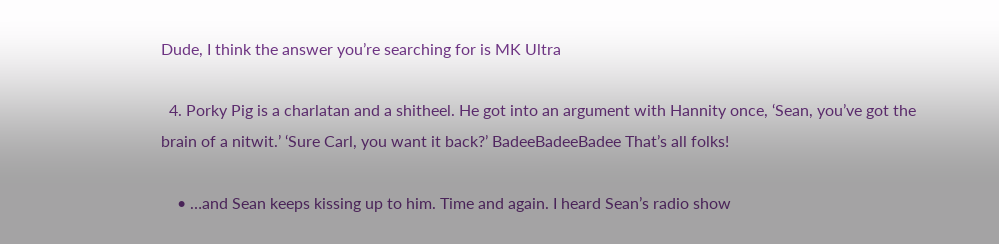Dude, I think the answer you’re searching for is MK Ultra

  4. Porky Pig is a charlatan and a shitheel. He got into an argument with Hannity once, ‘Sean, you’ve got the brain of a nitwit.’ ‘Sure Carl, you want it back?’ BadeeBadeeBadee That’s all folks!

    • …and Sean keeps kissing up to him. Time and again. I heard Sean’s radio show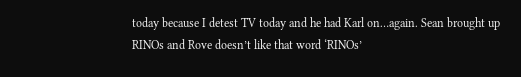today because I detest TV today and he had Karl on…again. Sean brought up RINOs and Rove doesn’t like that word ‘RINOs’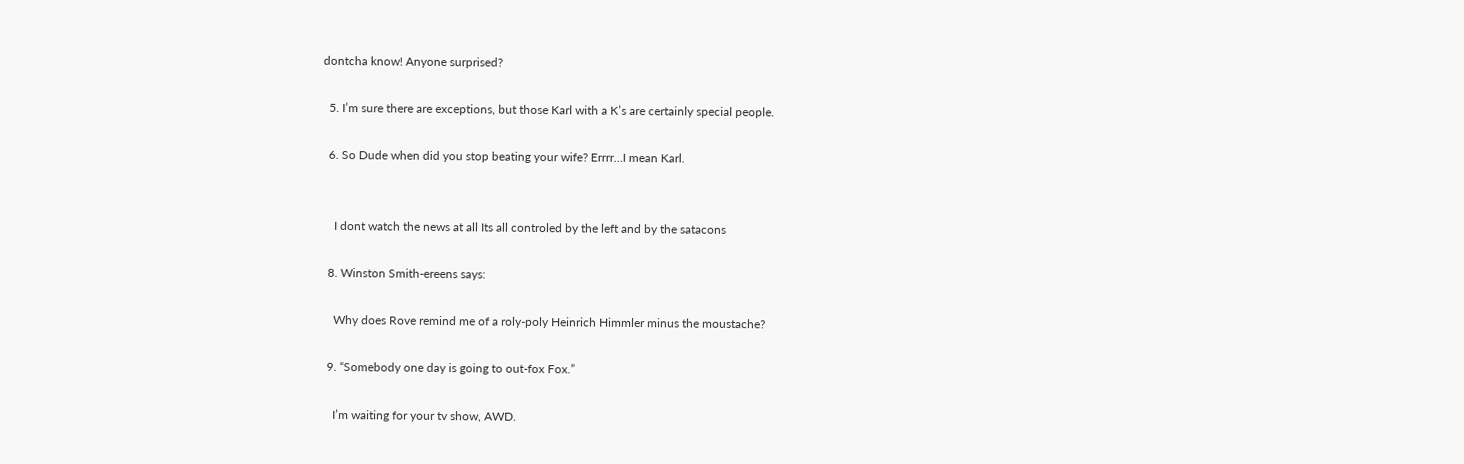dontcha know! Anyone surprised?

  5. I’m sure there are exceptions, but those Karl with a K’s are certainly special people.

  6. So Dude when did you stop beating your wife? Errrr…I mean Karl.


    I dont watch the news at all Its all controled by the left and by the satacons

  8. Winston Smith-ereens says:

    Why does Rove remind me of a roly-poly Heinrich Himmler minus the moustache?

  9. “Somebody one day is going to out-fox Fox.”

    I’m waiting for your tv show, AWD.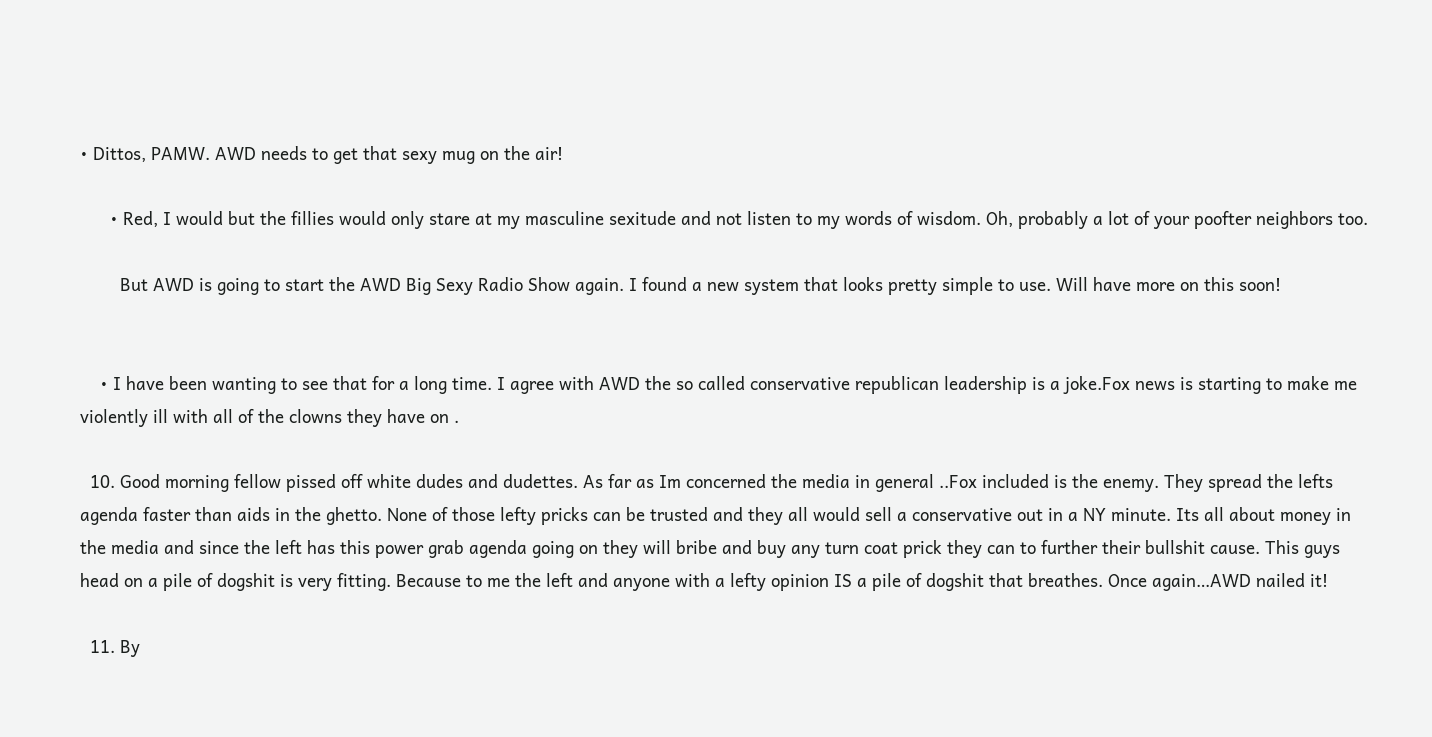• Dittos, PAMW. AWD needs to get that sexy mug on the air!

      • Red, I would but the fillies would only stare at my masculine sexitude and not listen to my words of wisdom. Oh, probably a lot of your poofter neighbors too.

        But AWD is going to start the AWD Big Sexy Radio Show again. I found a new system that looks pretty simple to use. Will have more on this soon!


    • I have been wanting to see that for a long time. I agree with AWD the so called conservative republican leadership is a joke.Fox news is starting to make me violently ill with all of the clowns they have on .

  10. Good morning fellow pissed off white dudes and dudettes. As far as Im concerned the media in general ..Fox included is the enemy. They spread the lefts agenda faster than aids in the ghetto. None of those lefty pricks can be trusted and they all would sell a conservative out in a NY minute. Its all about money in the media and since the left has this power grab agenda going on they will bribe and buy any turn coat prick they can to further their bullshit cause. This guys head on a pile of dogshit is very fitting. Because to me the left and anyone with a lefty opinion IS a pile of dogshit that breathes. Once again…AWD nailed it!

  11. By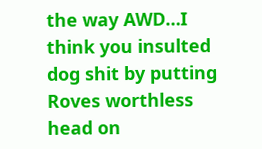the way AWD…I think you insulted dog shit by putting Roves worthless head on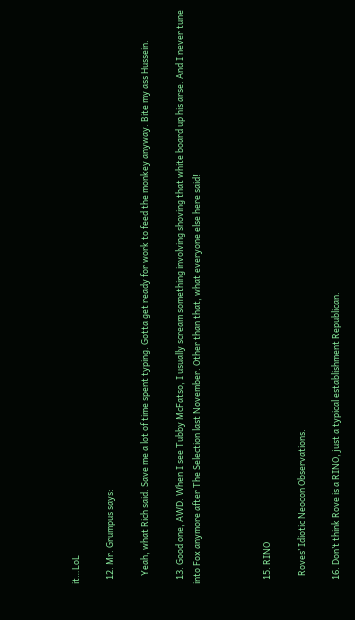it…LoL

  12. Mr. Grumpus says:

    Yeah, what Rich said. Save me a lot of time spent typing. Gotta get ready for work to feed the monkey anyway. Bite my ass Hussein.

  13. Good one, AWD. When I see Tubby McFatso, I usually scream something involving shoving that white board up his arse. And I never tune into Fox anymore after The Selection last November. Other than that, what everyone else here said!



  15. RINO

    Roves’ Idiotic Neocon Observations.

  16. Don’t think Rove is a RINO, just a typical establishment Republican.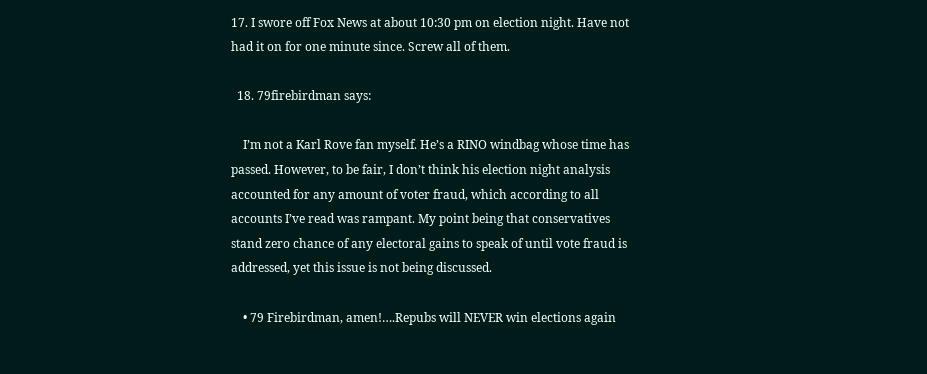17. I swore off Fox News at about 10:30 pm on election night. Have not had it on for one minute since. Screw all of them.

  18. 79firebirdman says:

    I’m not a Karl Rove fan myself. He’s a RINO windbag whose time has passed. However, to be fair, I don’t think his election night analysis accounted for any amount of voter fraud, which according to all accounts I’ve read was rampant. My point being that conservatives stand zero chance of any electoral gains to speak of until vote fraud is addressed, yet this issue is not being discussed.

    • 79 Firebirdman, amen!….Repubs will NEVER win elections again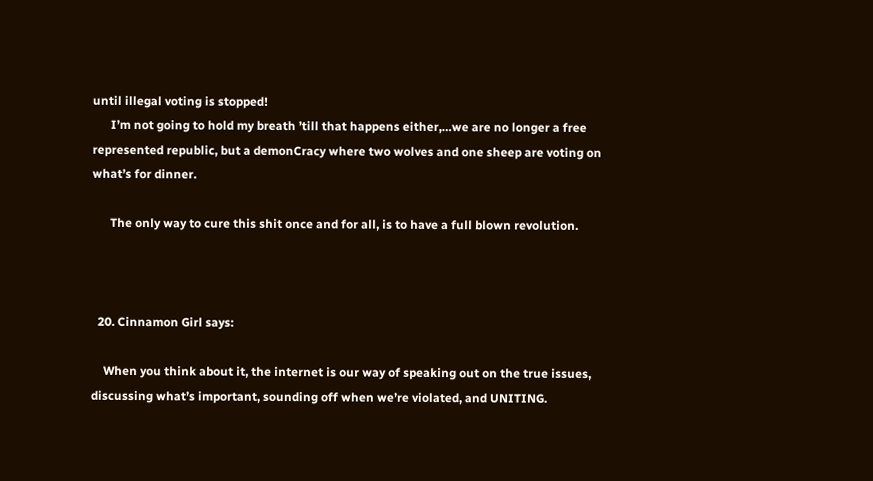until illegal voting is stopped!
      I’m not going to hold my breath ’till that happens either,…we are no longer a free represented republic, but a demonCracy where two wolves and one sheep are voting on what’s for dinner.

      The only way to cure this shit once and for all, is to have a full blown revolution.



  20. Cinnamon Girl says:

    When you think about it, the internet is our way of speaking out on the true issues, discussing what’s important, sounding off when we’re violated, and UNITING.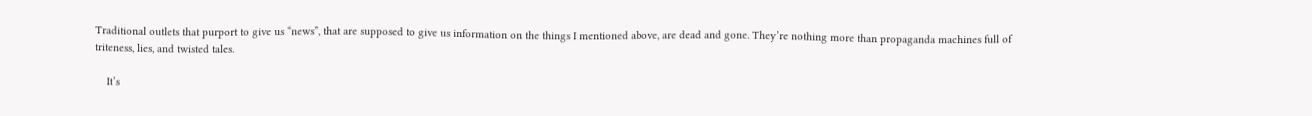Traditional outlets that purport to give us “news”, that are supposed to give us information on the things I mentioned above, are dead and gone. They’re nothing more than propaganda machines full of triteness, lies, and twisted tales.

    It’s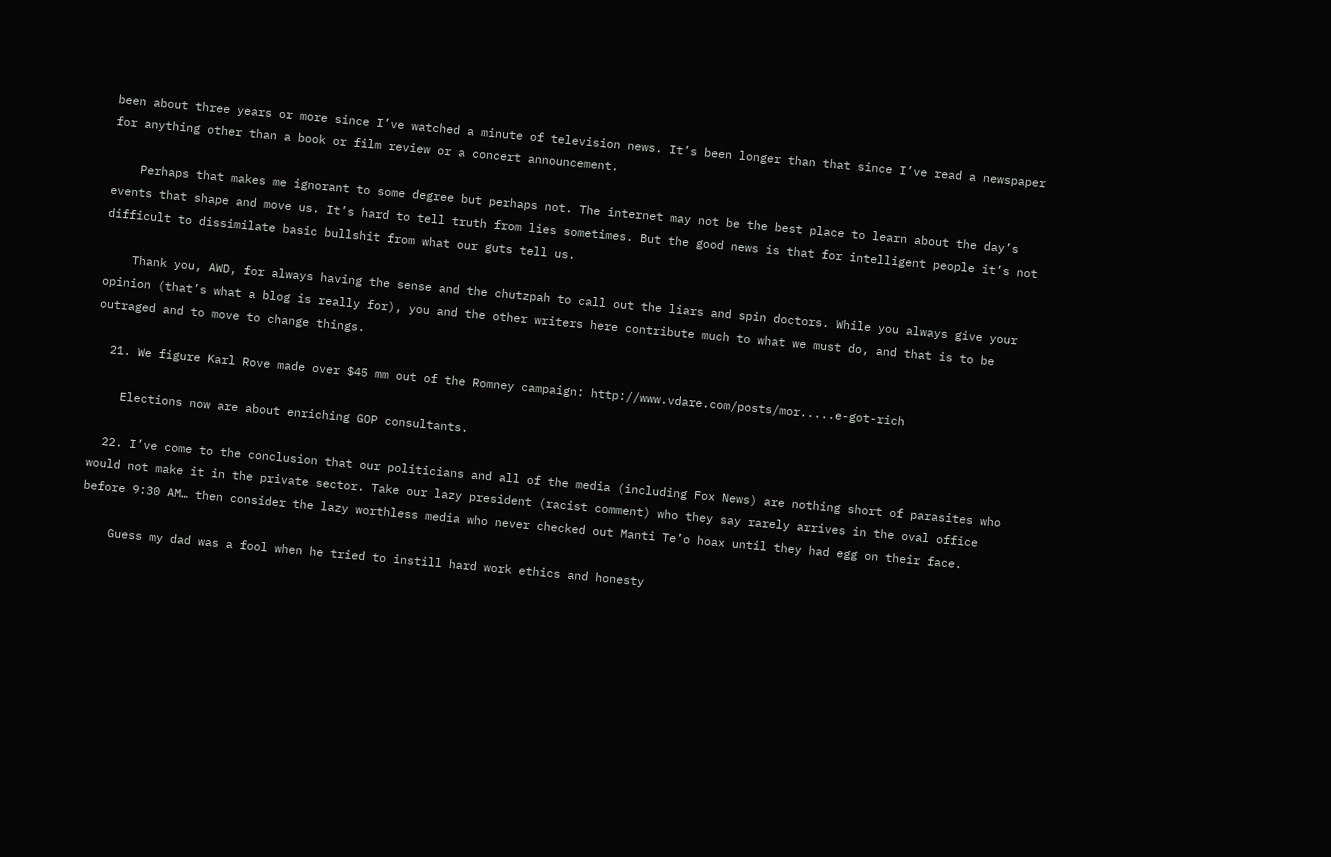been about three years or more since I’ve watched a minute of television news. It’s been longer than that since I’ve read a newspaper for anything other than a book or film review or a concert announcement.

    Perhaps that makes me ignorant to some degree but perhaps not. The internet may not be the best place to learn about the day’s events that shape and move us. It’s hard to tell truth from lies sometimes. But the good news is that for intelligent people it’s not difficult to dissimilate basic bullshit from what our guts tell us.

    Thank you, AWD, for always having the sense and the chutzpah to call out the liars and spin doctors. While you always give your opinion (that’s what a blog is really for), you and the other writers here contribute much to what we must do, and that is to be outraged and to move to change things.

  21. We figure Karl Rove made over $45 mm out of the Romney campaign: http://www.vdare.com/posts/mor.....e-got-rich

    Elections now are about enriching GOP consultants.

  22. I’ve come to the conclusion that our politicians and all of the media (including Fox News) are nothing short of parasites who would not make it in the private sector. Take our lazy president (racist comment) who they say rarely arrives in the oval office before 9:30 AM… then consider the lazy worthless media who never checked out Manti Te’o hoax until they had egg on their face.

    Guess my dad was a fool when he tried to instill hard work ethics and honesty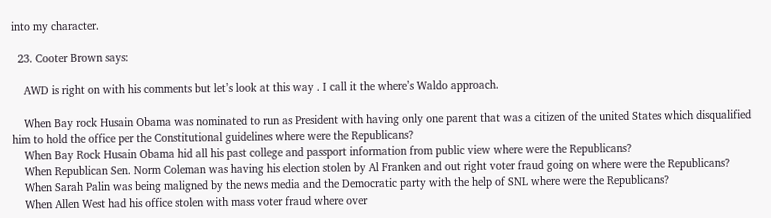into my character.

  23. Cooter Brown says:

    AWD is right on with his comments but let’s look at this way . I call it the where’s Waldo approach.

    When Bay rock Husain Obama was nominated to run as President with having only one parent that was a citizen of the united States which disqualified him to hold the office per the Constitutional guidelines where were the Republicans?
    When Bay Rock Husain Obama hid all his past college and passport information from public view where were the Republicans?
    When Republican Sen. Norm Coleman was having his election stolen by Al Franken and out right voter fraud going on where were the Republicans?
    When Sarah Palin was being maligned by the news media and the Democratic party with the help of SNL where were the Republicans?
    When Allen West had his office stolen with mass voter fraud where over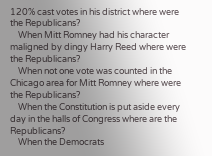120% cast votes in his district where were the Republicans?
    When Mitt Romney had his character maligned by dingy Harry Reed where were the Republicans?
    When not one vote was counted in the Chicago area for Mitt Romney where were the Republicans?
    When the Constitution is put aside every day in the halls of Congress where are the Republicans?
    When the Democrats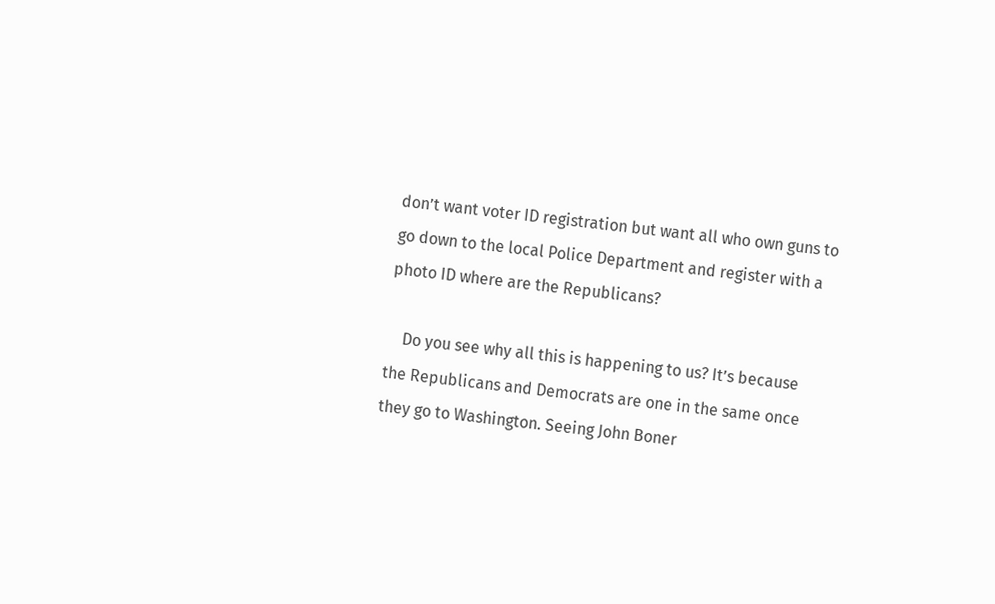don’t want voter ID registration but want all who own guns to go down to the local Police Department and register with a photo ID where are the Republicans?

    Do you see why all this is happening to us? It’s because the Republicans and Democrats are one in the same once they go to Washington. Seeing John Boner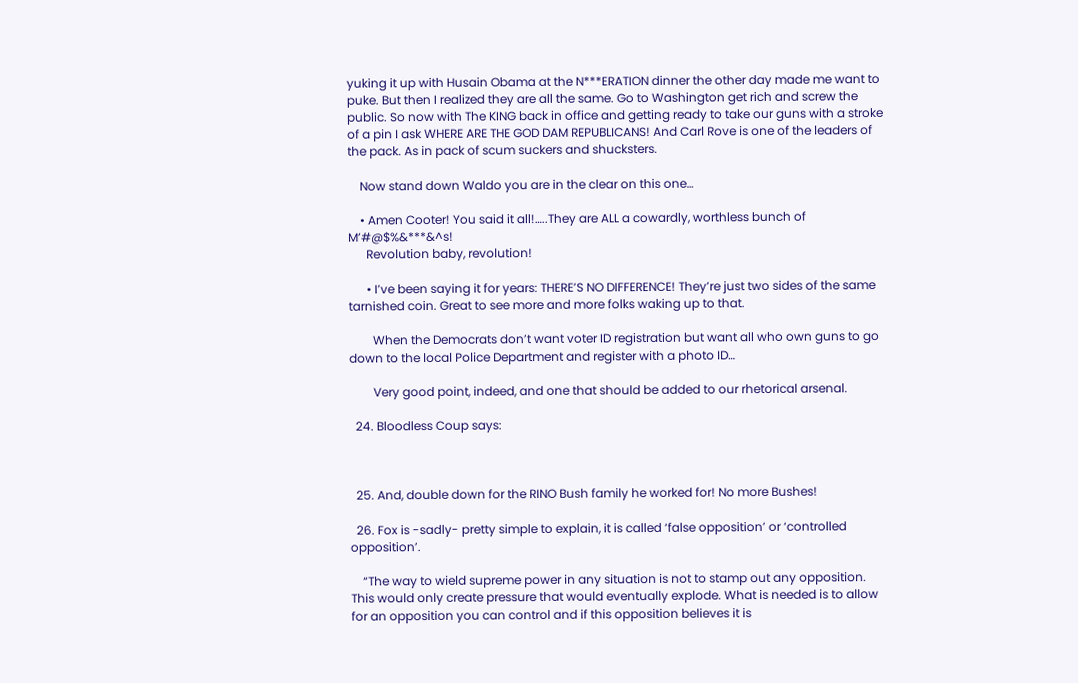yuking it up with Husain Obama at the N***ERATION dinner the other day made me want to puke. But then I realized they are all the same. Go to Washington get rich and screw the public. So now with The KING back in office and getting ready to take our guns with a stroke of a pin I ask WHERE ARE THE GOD DAM REPUBLICANS! And Carl Rove is one of the leaders of the pack. As in pack of scum suckers and shucksters.

    Now stand down Waldo you are in the clear on this one…

    • Amen Cooter! You said it all!…..They are ALL a cowardly, worthless bunch of M’#@$%&***&^s!
      Revolution baby, revolution!

      • I’ve been saying it for years: THERE’S NO DIFFERENCE! They’re just two sides of the same tarnished coin. Great to see more and more folks waking up to that.

        When the Democrats don’t want voter ID registration but want all who own guns to go down to the local Police Department and register with a photo ID…

        Very good point, indeed, and one that should be added to our rhetorical arsenal.

  24. Bloodless Coup says:



  25. And, double down for the RINO Bush family he worked for! No more Bushes!

  26. Fox is -sadly- pretty simple to explain, it is called ‘false opposition’ or ‘controlled opposition’.

    “The way to wield supreme power in any situation is not to stamp out any opposition. This would only create pressure that would eventually explode. What is needed is to allow for an opposition you can control and if this opposition believes it is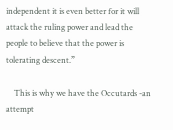independent it is even better for it will attack the ruling power and lead the people to believe that the power is tolerating descent.”

    This is why we have the Occutards -an attempt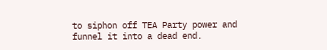to siphon off TEA Party power and funnel it into a dead end.